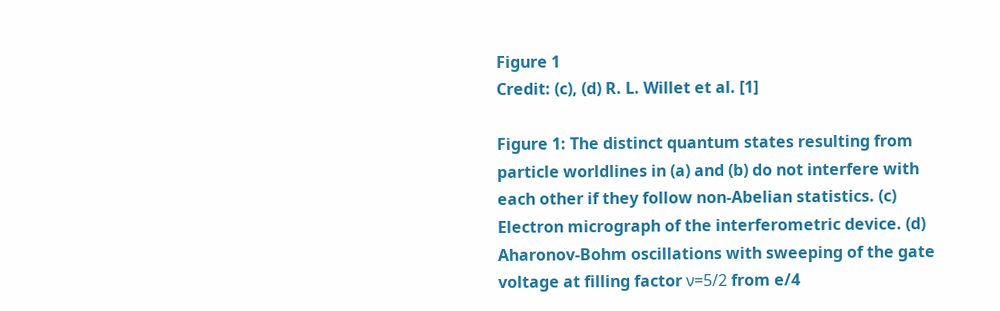Figure 1
Credit: (c), (d) R. L. Willet et al. [1]

Figure 1: The distinct quantum states resulting from particle worldlines in (a) and (b) do not interfere with each other if they follow non-Abelian statistics. (c) Electron micrograph of the interferometric device. (d) Aharonov-Bohm oscillations with sweeping of the gate voltage at filling factor ν=5/2 from e/4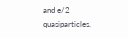and e/2 quasiparticles.